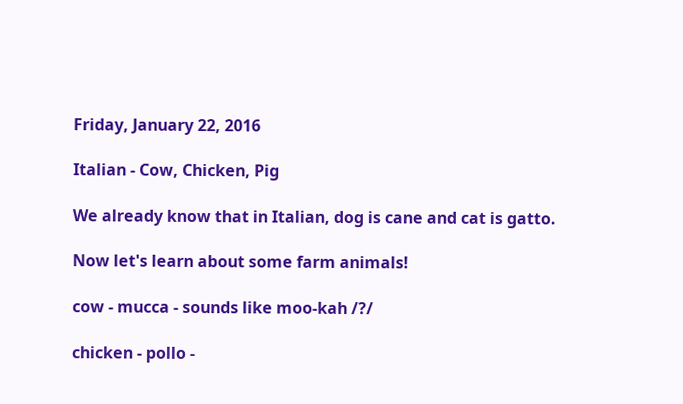Friday, January 22, 2016

Italian - Cow, Chicken, Pig

We already know that in Italian, dog is cane and cat is gatto.

Now let's learn about some farm animals!

cow - mucca - sounds like moo-kah /?/

chicken - pollo -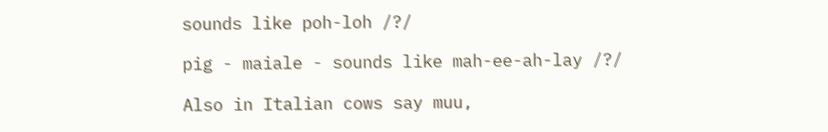sounds like poh-loh /?/

pig - maiale - sounds like mah-ee-ah-lay /?/

Also in Italian cows say muu,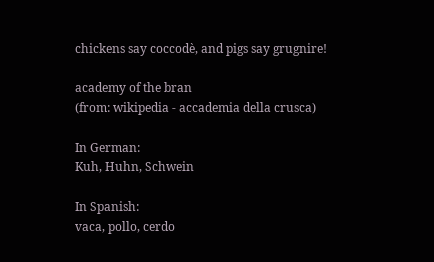chickens say coccodè, and pigs say grugnire!

academy of the bran
(from: wikipedia - accademia della crusca)

In German:
Kuh, Huhn, Schwein

In Spanish:
vaca, pollo, cerdo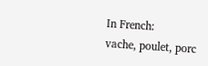In French:
vache, poulet, porc